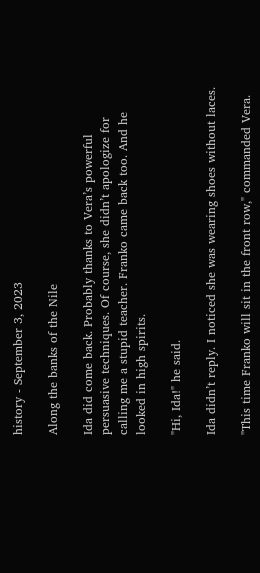history - September 3, 2023

Along the banks of the Nile

Ida did come back. Probably thanks to Vera’s powerful persuasive techniques. Of course, she didn’t apologize for calling me a stupid teacher. Franko came back too. And he looked in high spirits.

"Hi, Ida!" he said.

Ida didn’t reply. I noticed she was wearing shoes without laces.

"This time Franko will sit in the front row," commanded Vera.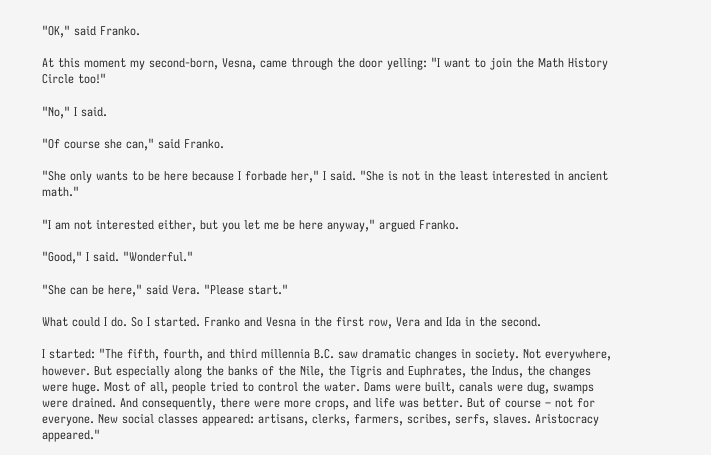"OK," said Franko.

At this moment my second-born, Vesna, came through the door yelling: "I want to join the Math History Circle too!"

"No," I said.

"Of course she can," said Franko.

"She only wants to be here because I forbade her," I said. "She is not in the least interested in ancient math."

"I am not interested either, but you let me be here anyway," argued Franko.

"Good," I said. "Wonderful."

"She can be here," said Vera. "Please start."

What could I do. So I started. Franko and Vesna in the first row, Vera and Ida in the second.

I started: "The fifth, fourth, and third millennia B.C. saw dramatic changes in society. Not everywhere, however. But especially along the banks of the Nile, the Tigris and Euphrates, the Indus, the changes were huge. Most of all, people tried to control the water. Dams were built, canals were dug, swamps were drained. And consequently, there were more crops, and life was better. But of course – not for everyone. New social classes appeared: artisans, clerks, farmers, scribes, serfs, slaves. Aristocracy appeared."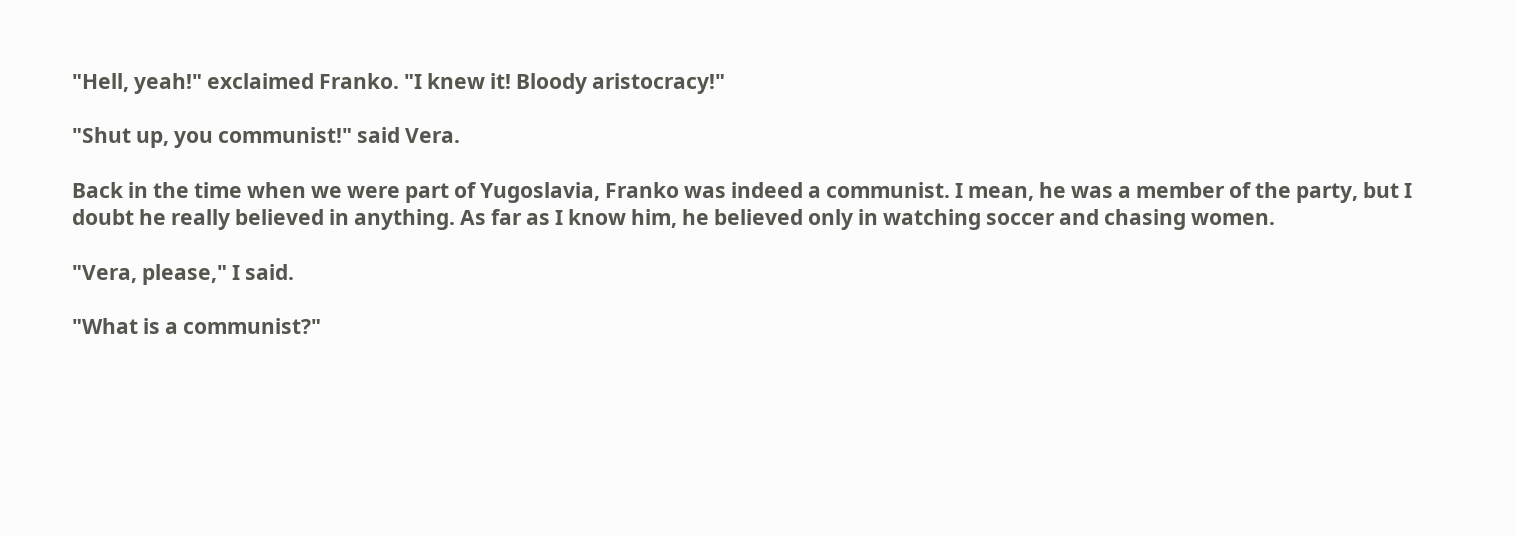"Hell, yeah!" exclaimed Franko. "I knew it! Bloody aristocracy!"

"Shut up, you communist!" said Vera.

Back in the time when we were part of Yugoslavia, Franko was indeed a communist. I mean, he was a member of the party, but I doubt he really believed in anything. As far as I know him, he believed only in watching soccer and chasing women.

"Vera, please," I said.

"What is a communist?"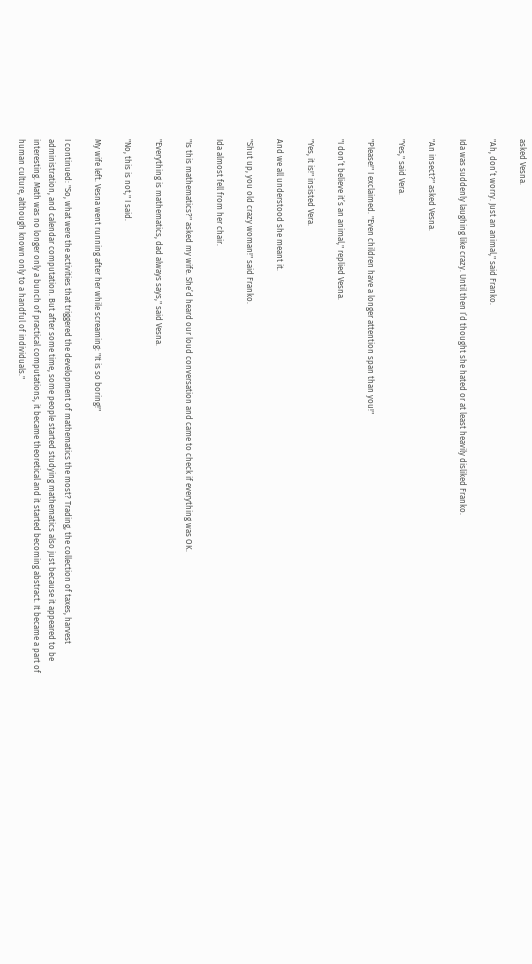asked Vesna.

"Ah, don’t worry. Just an animal," said Franko.

Ida was suddenly laughing like crazy. Until then I’d thought she hated or at least heavily disliked Franko.

"An insect?" asked Vesna.

"Yes," said Vera.

"Please!" I exclaimed. "Even children have a longer attention span than you!"

"I don’t believe it’s an animal," replied Vesna.

"Yes, it is!" insisted Vera.

And we all understood she meant it.

"Shut up, you old crazy woman!" said Franko.

Ida almost fell from her chair.

"Is this mathematics?" asked my wife. She’d heard our loud conversation and came to check if everything was OK.

"Everything is mathematics, dad always says," said Vesna.

"No, this is not," I said.

My wife left. Vesna went running after her while screaming: "It is so boring!"

I continued: "So, what were the activities that triggered the development of mathematics the most? Trading, the collection of taxes, harvest administration, and calendar computation. But after some time, some people started studying mathematics also just because it appeared to be interesting. Math was no longer only a bunch of practical computations, it became theoretical and it started becoming abstract. It became a part of human culture, although known only to a handful of individuals."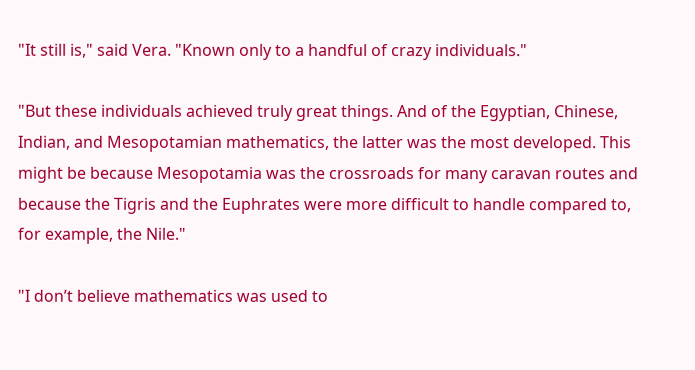"It still is," said Vera. "Known only to a handful of crazy individuals."

"But these individuals achieved truly great things. And of the Egyptian, Chinese, Indian, and Mesopotamian mathematics, the latter was the most developed. This might be because Mesopotamia was the crossroads for many caravan routes and because the Tigris and the Euphrates were more difficult to handle compared to, for example, the Nile."

"I don’t believe mathematics was used to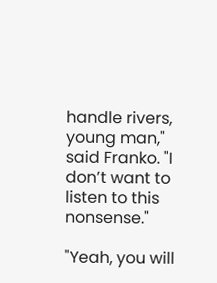handle rivers, young man," said Franko. "I don’t want to listen to this nonsense."

"Yeah, you will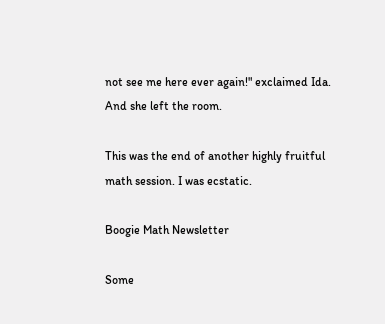not see me here ever again!" exclaimed Ida. And she left the room.

This was the end of another highly fruitful math session. I was ecstatic.

Boogie Math Newsletter

Some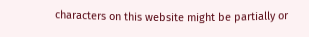characters on this website might be partially or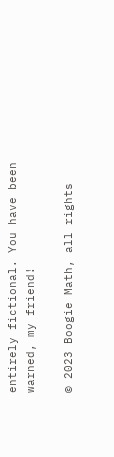entirely fictional. You have been warned, my friend!

© 2023 Boogie Math, all rights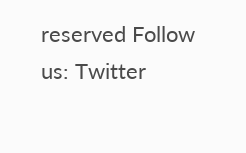reserved Follow us: Twitter